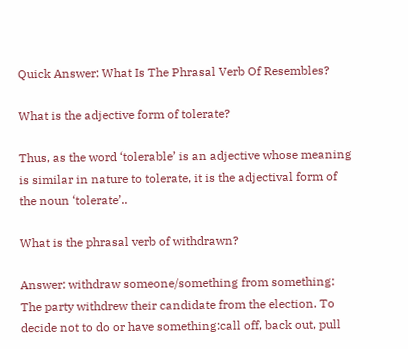Quick Answer: What Is The Phrasal Verb Of Resembles?

What is the adjective form of tolerate?

Thus, as the word ‘tolerable’ is an adjective whose meaning is similar in nature to tolerate, it is the adjectival form of the noun ‘tolerate’..

What is the phrasal verb of withdrawn?

Answer: withdraw someone/something from something: The party withdrew their candidate from the election. To decide not to do or have something:call off, back out, pull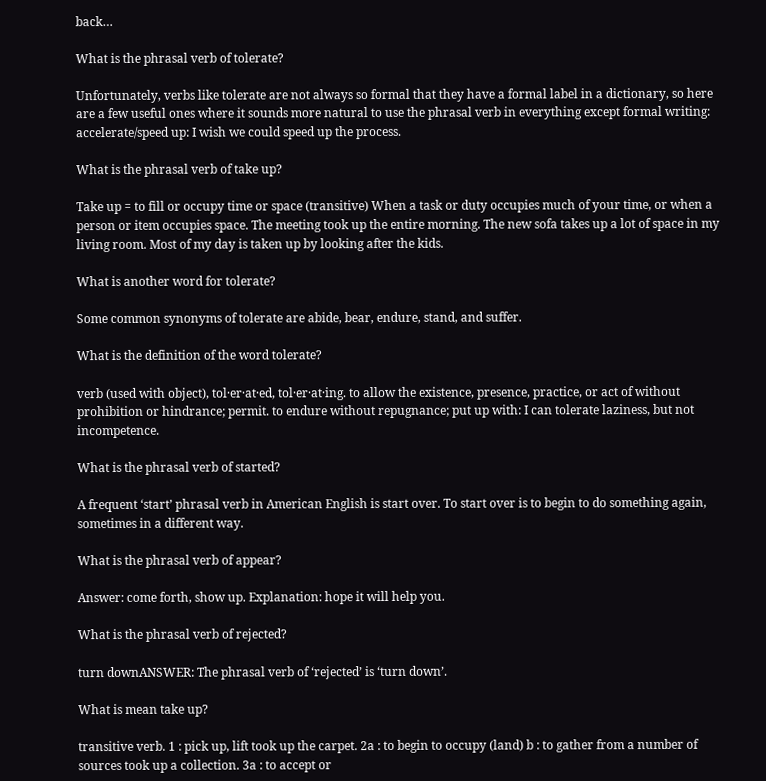back…

What is the phrasal verb of tolerate?

Unfortunately, verbs like tolerate are not always so formal that they have a formal label in a dictionary, so here are a few useful ones where it sounds more natural to use the phrasal verb in everything except formal writing: accelerate/speed up: I wish we could speed up the process.

What is the phrasal verb of take up?

Take up = to fill or occupy time or space (transitive) When a task or duty occupies much of your time, or when a person or item occupies space. The meeting took up the entire morning. The new sofa takes up a lot of space in my living room. Most of my day is taken up by looking after the kids.

What is another word for tolerate?

Some common synonyms of tolerate are abide, bear, endure, stand, and suffer.

What is the definition of the word tolerate?

verb (used with object), tol·er·at·ed, tol·er·at·ing. to allow the existence, presence, practice, or act of without prohibition or hindrance; permit. to endure without repugnance; put up with: I can tolerate laziness, but not incompetence.

What is the phrasal verb of started?

A frequent ‘start’ phrasal verb in American English is start over. To start over is to begin to do something again, sometimes in a different way.

What is the phrasal verb of appear?

Answer: come forth, show up. Explanation: hope it will help you.

What is the phrasal verb of rejected?

turn downANSWER: The phrasal verb of ‘rejected’ is ‘turn down’.

What is mean take up?

transitive verb. 1 : pick up, lift took up the carpet. 2a : to begin to occupy (land) b : to gather from a number of sources took up a collection. 3a : to accept or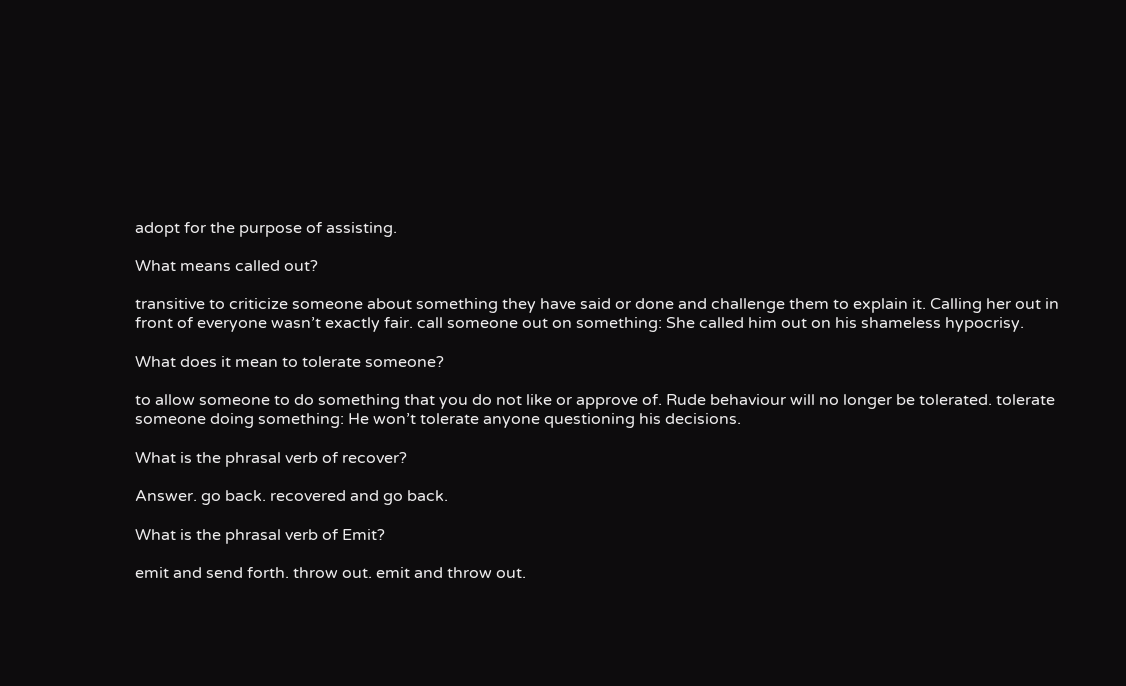adopt for the purpose of assisting.

What means called out?

transitive to criticize someone about something they have said or done and challenge them to explain it. Calling her out in front of everyone wasn’t exactly fair. call someone out on something: She called him out on his shameless hypocrisy.

What does it mean to tolerate someone?

to allow someone to do something that you do not like or approve of. Rude behaviour will no longer be tolerated. tolerate someone doing something: He won’t tolerate anyone questioning his decisions.

What is the phrasal verb of recover?

Answer. go back. recovered and go back.

What is the phrasal verb of Emit?

emit and send forth. throw out. emit and throw out.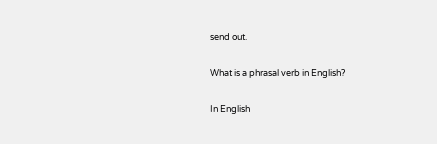send out.

What is a phrasal verb in English?

In English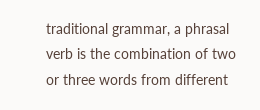traditional grammar, a phrasal verb is the combination of two or three words from different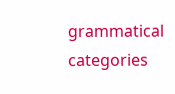grammatical categories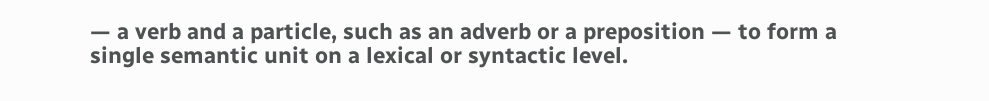— a verb and a particle, such as an adverb or a preposition — to form a single semantic unit on a lexical or syntactic level.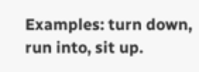Examples: turn down, run into, sit up.